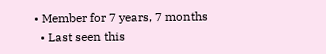• Member for 7 years, 7 months
  • Last seen this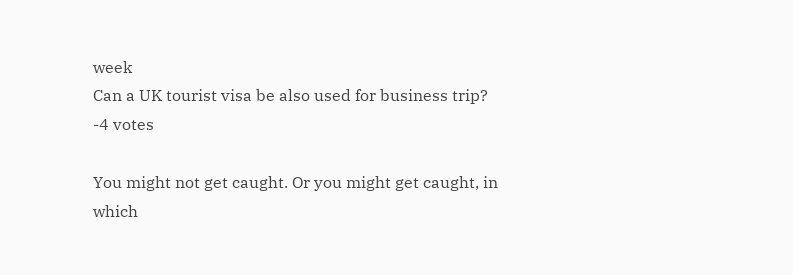week
Can a UK tourist visa be also used for business trip?
-4 votes

You might not get caught. Or you might get caught, in which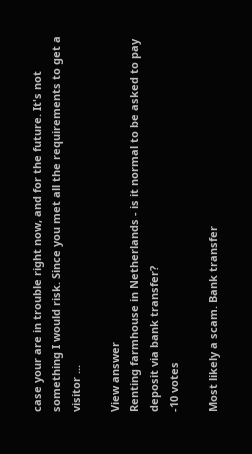case your are in trouble right now, and for the future. It's not something I would risk. Since you met all the requirements to get a visitor ...

View answer
Renting farmhouse in Netherlands - is it normal to be asked to pay deposit via bank transfer?
-10 votes

Most likely a scam. Bank transfer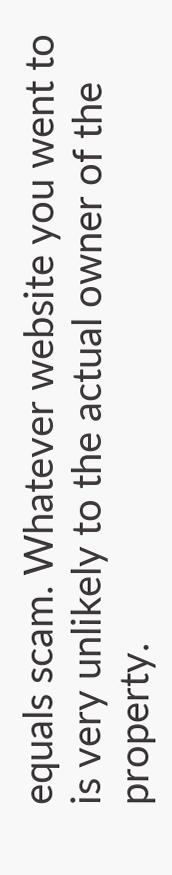equals scam. Whatever website you went to is very unlikely to the actual owner of the property.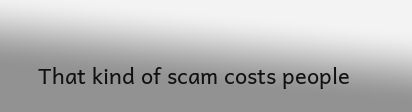That kind of scam costs people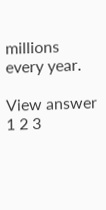millions every year.

View answer
1 2 3